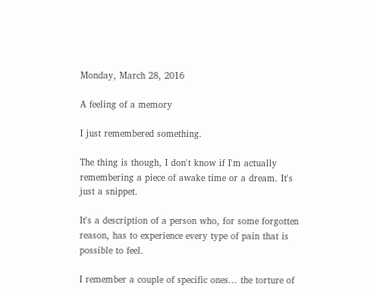Monday, March 28, 2016

A feeling of a memory

I just remembered something.

The thing is though, I don't know if I'm actually remembering a piece of awake time or a dream. It's just a snippet.

It's a description of a person who, for some forgotten reason, has to experience every type of pain that is possible to feel.

I remember a couple of specific ones... the torture of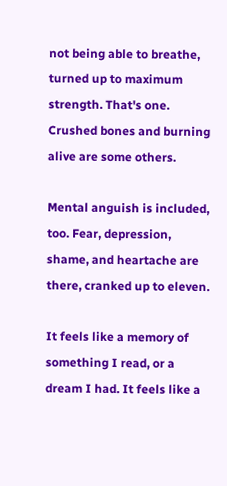not being able to breathe, turned up to maximum strength. That's one. Crushed bones and burning alive are some others.

Mental anguish is included, too. Fear, depression, shame, and heartache are there, cranked up to eleven.

It feels like a memory of something I read, or a dream I had. It feels like a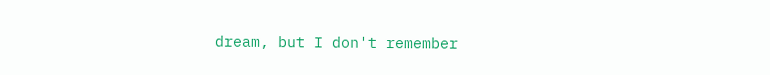dream, but I don't remember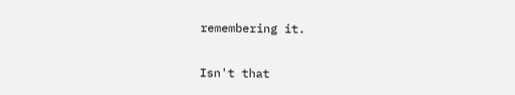remembering it.

Isn't that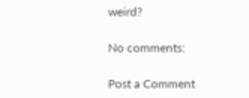weird?

No comments:

Post a Comment